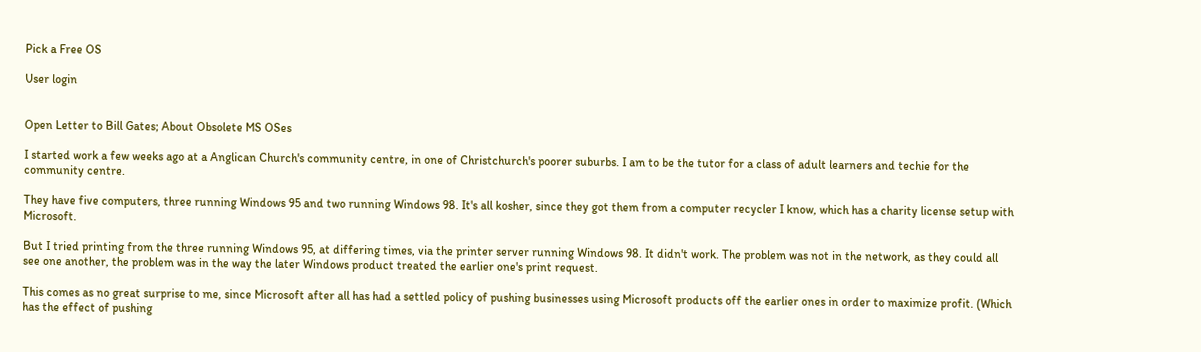Pick a Free OS

User login


Open Letter to Bill Gates; About Obsolete MS OSes

I started work a few weeks ago at a Anglican Church's community centre, in one of Christchurch's poorer suburbs. I am to be the tutor for a class of adult learners and techie for the community centre.

They have five computers, three running Windows 95 and two running Windows 98. It's all kosher, since they got them from a computer recycler I know, which has a charity license setup with Microsoft.

But I tried printing from the three running Windows 95, at differing times, via the printer server running Windows 98. It didn't work. The problem was not in the network, as they could all see one another, the problem was in the way the later Windows product treated the earlier one's print request.

This comes as no great surprise to me, since Microsoft after all has had a settled policy of pushing businesses using Microsoft products off the earlier ones in order to maximize profit. (Which has the effect of pushing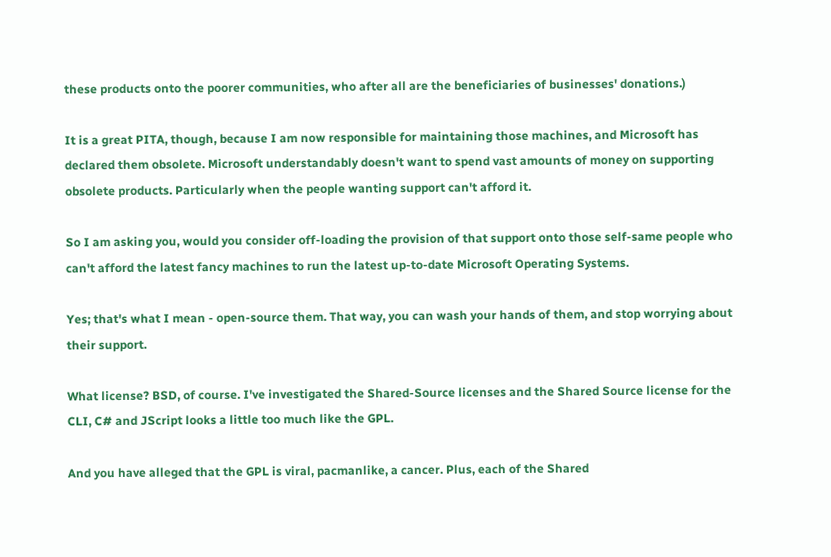these products onto the poorer communities, who after all are the beneficiaries of businesses' donations.)

It is a great PITA, though, because I am now responsible for maintaining those machines, and Microsoft has declared them obsolete. Microsoft understandably doesn't want to spend vast amounts of money on supporting obsolete products. Particularly when the people wanting support can't afford it.

So I am asking you, would you consider off-loading the provision of that support onto those self-same people who can't afford the latest fancy machines to run the latest up-to-date Microsoft Operating Systems.

Yes; that's what I mean - open-source them. That way, you can wash your hands of them, and stop worrying about their support.

What license? BSD, of course. I've investigated the Shared-Source licenses and the Shared Source license for the CLI, C# and JScript looks a little too much like the GPL.

And you have alleged that the GPL is viral, pacmanlike, a cancer. Plus, each of the Shared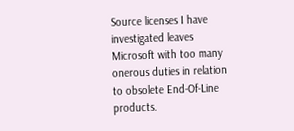Source licenses I have investigated leaves Microsoft with too many onerous duties in relation to obsolete End-Of-Line products.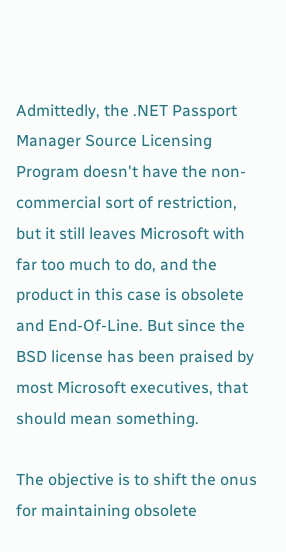Admittedly, the .NET Passport Manager Source Licensing Program doesn't have the non-commercial sort of restriction, but it still leaves Microsoft with far too much to do, and the product in this case is obsolete and End-Of-Line. But since the BSD license has been praised by most Microsoft executives, that should mean something.

The objective is to shift the onus for maintaining obsolete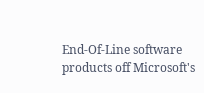End-Of-Line software products off Microsoft's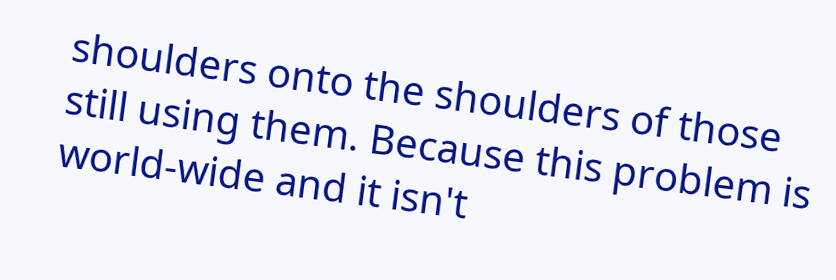shoulders onto the shoulders of those still using them. Because this problem is world-wide and it isn't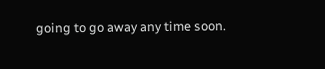going to go away any time soon.